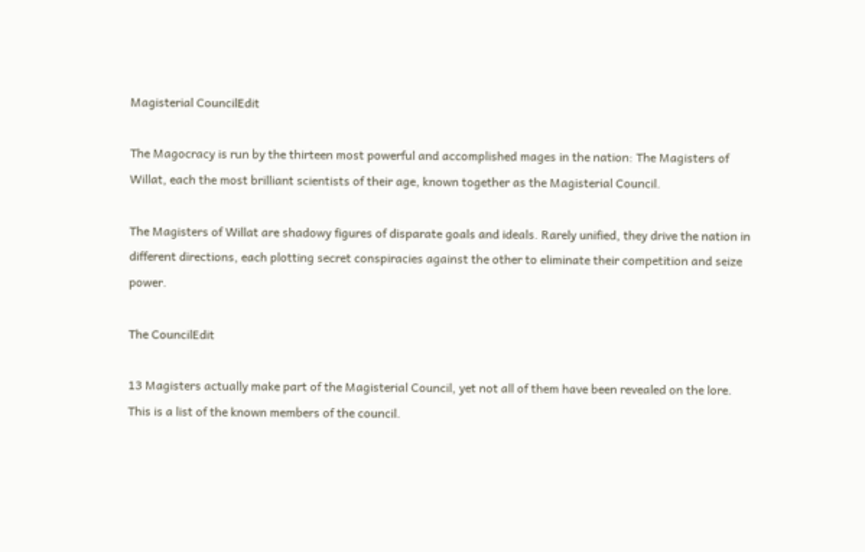Magisterial CouncilEdit

The Magocracy is run by the thirteen most powerful and accomplished mages in the nation: The Magisters of Willat, each the most brilliant scientists of their age, known together as the Magisterial Council.

The Magisters of Willat are shadowy figures of disparate goals and ideals. Rarely unified, they drive the nation in different directions, each plotting secret conspiracies against the other to eliminate their competition and seize power.

The CouncilEdit

13 Magisters actually make part of the Magisterial Council, yet not all of them have been revealed on the lore. This is a list of the known members of the council.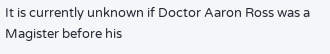It is currently unknown if Doctor Aaron Ross was a Magister before his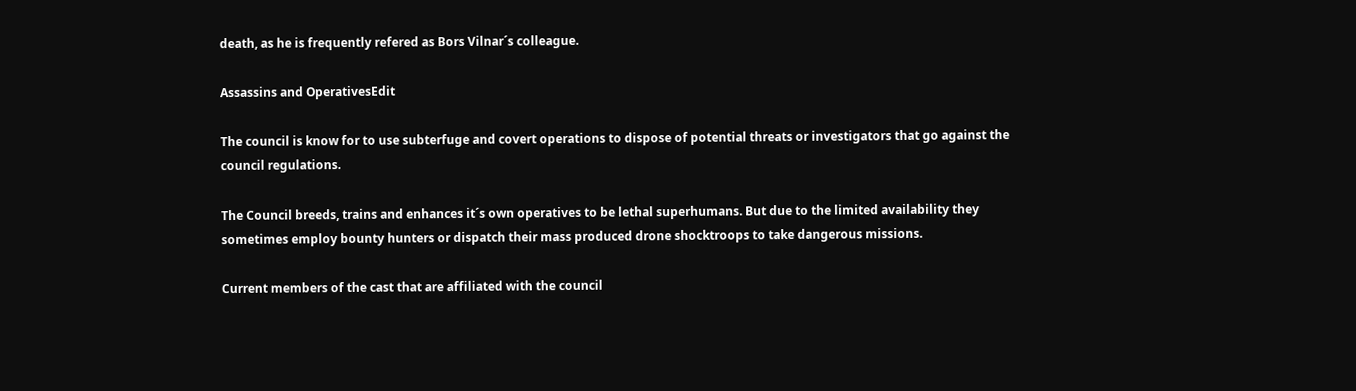death, as he is frequently refered as Bors Vilnar´s colleague.

Assassins and OperativesEdit

The council is know for to use subterfuge and covert operations to dispose of potential threats or investigators that go against the council regulations.

The Council breeds, trains and enhances it´s own operatives to be lethal superhumans. But due to the limited availability they sometimes employ bounty hunters or dispatch their mass produced drone shocktroops to take dangerous missions.

Current members of the cast that are affiliated with the council